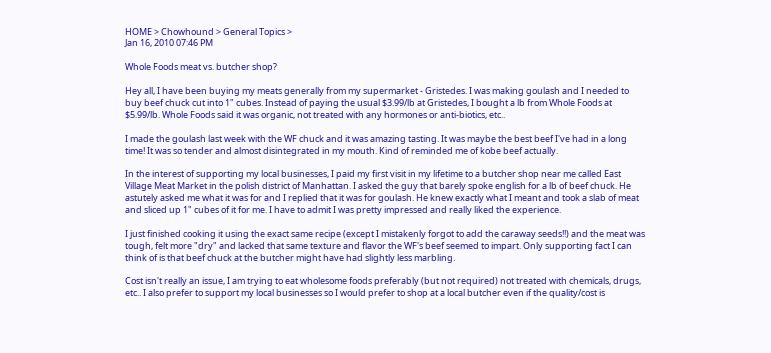HOME > Chowhound > General Topics >
Jan 16, 2010 07:46 PM

Whole Foods meat vs. butcher shop?

Hey all, I have been buying my meats generally from my supermarket - Gristedes. I was making goulash and I needed to buy beef chuck cut into 1" cubes. Instead of paying the usual $3.99/lb at Gristedes, I bought a lb from Whole Foods at $5.99/lb. Whole Foods said it was organic, not treated with any hormones or anti-biotics, etc..

I made the goulash last week with the WF chuck and it was amazing tasting. It was maybe the best beef I've had in a long time! It was so tender and almost disintegrated in my mouth. Kind of reminded me of kobe beef actually.

In the interest of supporting my local businesses, I paid my first visit in my lifetime to a butcher shop near me called East Village Meat Market in the polish district of Manhattan. I asked the guy that barely spoke english for a lb of beef chuck. He astutely asked me what it was for and I replied that it was for goulash. He knew exactly what I meant and took a slab of meat and sliced up 1" cubes of it for me. I have to admit I was pretty impressed and really liked the experience.

I just finished cooking it using the exact same recipe (except I mistakenly forgot to add the caraway seeds!!) and the meat was tough, felt more "dry" and lacked that same texture and flavor the WF's beef seemed to impart. Only supporting fact I can think of is that beef chuck at the butcher might have had slightly less marbling.

Cost isn't really an issue, I am trying to eat wholesome foods preferably (but not required) not treated with chemicals, drugs, etc.. I also prefer to support my local businesses so I would prefer to shop at a local butcher even if the quality/cost is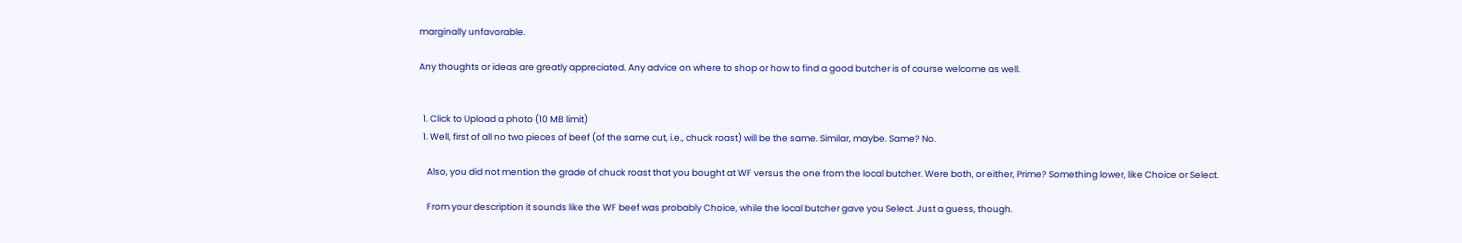marginally unfavorable.

Any thoughts or ideas are greatly appreciated. Any advice on where to shop or how to find a good butcher is of course welcome as well.


  1. Click to Upload a photo (10 MB limit)
  1. Well, first of all no two pieces of beef (of the same cut, i.e., chuck roast) will be the same. Similar, maybe. Same? No.

    Also, you did not mention the grade of chuck roast that you bought at WF versus the one from the local butcher. Were both, or either, Prime? Something lower, like Choice or Select.

    From your description it sounds like the WF beef was probably Choice, while the local butcher gave you Select. Just a guess, though.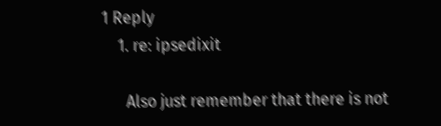1 Reply
    1. re: ipsedixit

      Also just remember that there is not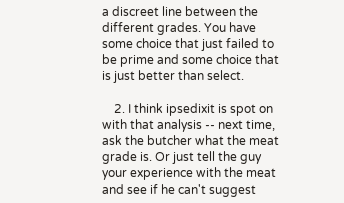a discreet line between the different grades. You have some choice that just failed to be prime and some choice that is just better than select.

    2. I think ipsedixit is spot on with that analysis -- next time, ask the butcher what the meat grade is. Or just tell the guy your experience with the meat and see if he can't suggest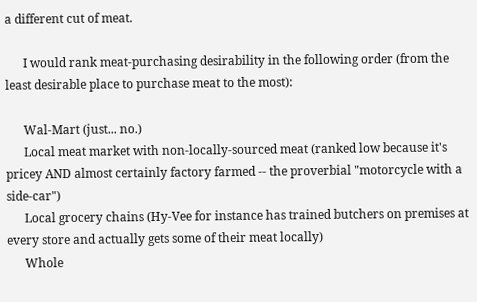a different cut of meat.

      I would rank meat-purchasing desirability in the following order (from the least desirable place to purchase meat to the most):

      Wal-Mart (just... no.)
      Local meat market with non-locally-sourced meat (ranked low because it's pricey AND almost certainly factory farmed -- the proverbial "motorcycle with a side-car")
      Local grocery chains (Hy-Vee for instance has trained butchers on premises at every store and actually gets some of their meat locally)
      Whole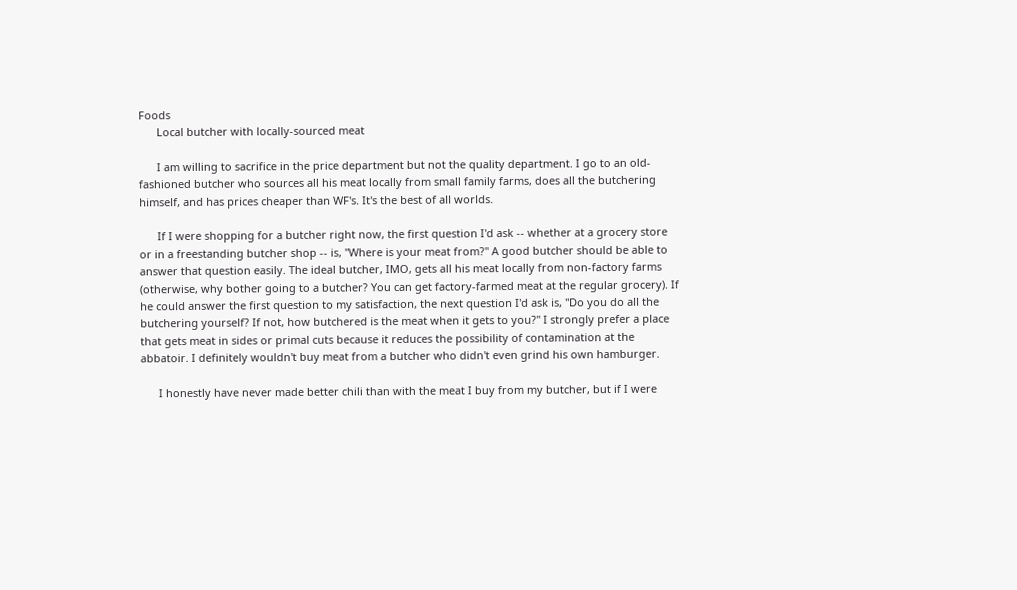Foods
      Local butcher with locally-sourced meat

      I am willing to sacrifice in the price department but not the quality department. I go to an old-fashioned butcher who sources all his meat locally from small family farms, does all the butchering himself, and has prices cheaper than WF's. It's the best of all worlds.

      If I were shopping for a butcher right now, the first question I'd ask -- whether at a grocery store or in a freestanding butcher shop -- is, "Where is your meat from?" A good butcher should be able to answer that question easily. The ideal butcher, IMO, gets all his meat locally from non-factory farms (otherwise, why bother going to a butcher? You can get factory-farmed meat at the regular grocery). If he could answer the first question to my satisfaction, the next question I'd ask is, "Do you do all the butchering yourself? If not, how butchered is the meat when it gets to you?" I strongly prefer a place that gets meat in sides or primal cuts because it reduces the possibility of contamination at the abbatoir. I definitely wouldn't buy meat from a butcher who didn't even grind his own hamburger.

      I honestly have never made better chili than with the meat I buy from my butcher, but if I were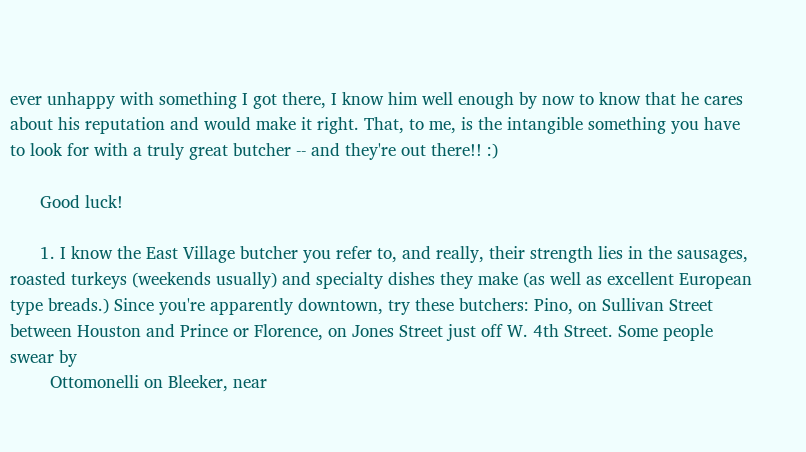ever unhappy with something I got there, I know him well enough by now to know that he cares about his reputation and would make it right. That, to me, is the intangible something you have to look for with a truly great butcher -- and they're out there!! :)

      Good luck!

      1. I know the East Village butcher you refer to, and really, their strength lies in the sausages, roasted turkeys (weekends usually) and specialty dishes they make (as well as excellent European type breads.) Since you're apparently downtown, try these butchers: Pino, on Sullivan Street between Houston and Prince or Florence, on Jones Street just off W. 4th Street. Some people swear by
        Ottomonelli on Bleeker, near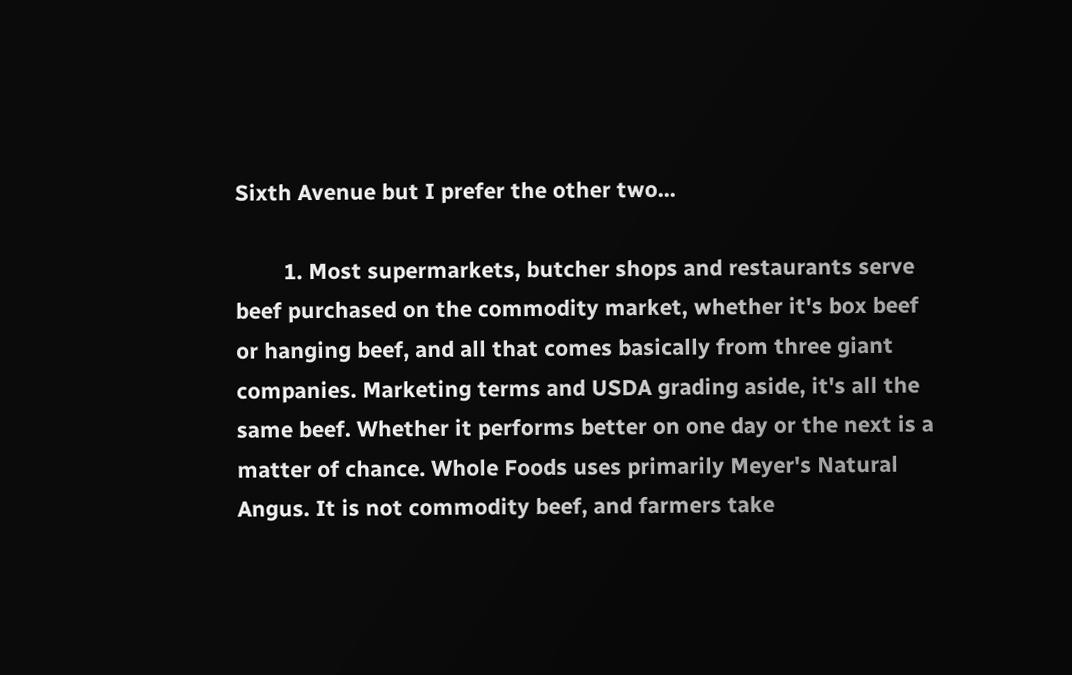Sixth Avenue but I prefer the other two...

        1. Most supermarkets, butcher shops and restaurants serve beef purchased on the commodity market, whether it's box beef or hanging beef, and all that comes basically from three giant companies. Marketing terms and USDA grading aside, it's all the same beef. Whether it performs better on one day or the next is a matter of chance. Whole Foods uses primarily Meyer's Natural Angus. It is not commodity beef, and farmers take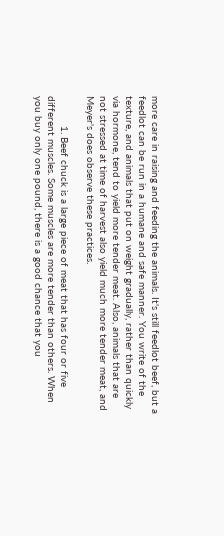more care in raising and feeding the animals. It's still feedlot beef, but a feedlot can be run in a humane and safe manner. You write of the texture, and animals that put on weight gradually, rather than quickly via hormone, tend to yield more tender meat. Also, animals that are not stressed at time of harvest also yield much more tender meat, and Meyer's does observe these practices.

          1. Beef chuck is a large piece of meat that has four or five different muscles. Some muscles are more tender than others. When you buy only one pound, there is a good chance that you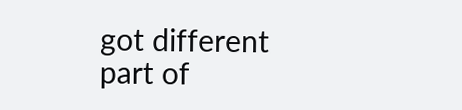got different part of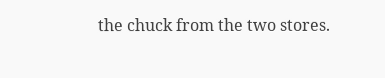the chuck from the two stores.